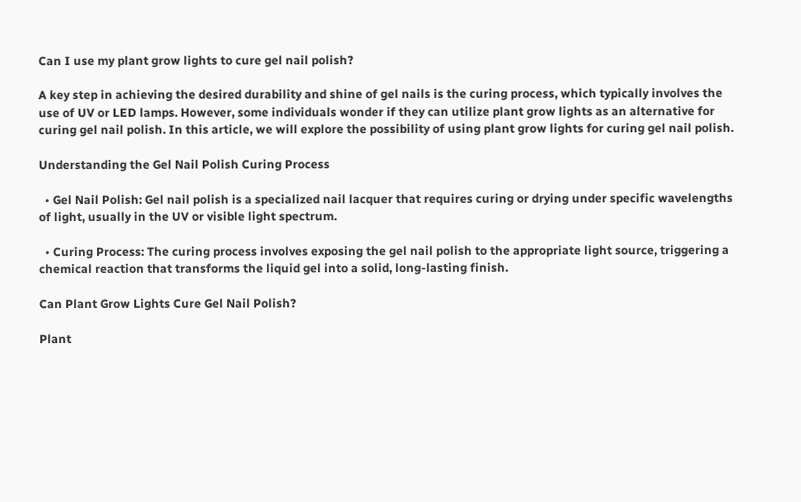Can I use my plant grow lights to cure gel nail polish?

A key step in achieving the desired durability and shine of gel nails is the curing process, which typically involves the use of UV or LED lamps. However, some individuals wonder if they can utilize plant grow lights as an alternative for curing gel nail polish. In this article, we will explore the possibility of using plant grow lights for curing gel nail polish.

Understanding the Gel Nail Polish Curing Process

  • Gel Nail Polish: Gel nail polish is a specialized nail lacquer that requires curing or drying under specific wavelengths of light, usually in the UV or visible light spectrum.

  • Curing Process: The curing process involves exposing the gel nail polish to the appropriate light source, triggering a chemical reaction that transforms the liquid gel into a solid, long-lasting finish.

Can Plant Grow Lights Cure Gel Nail Polish?

Plant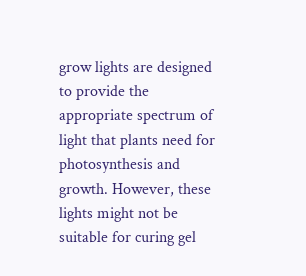grow lights are designed to provide the appropriate spectrum of light that plants need for photosynthesis and growth. However, these lights might not be suitable for curing gel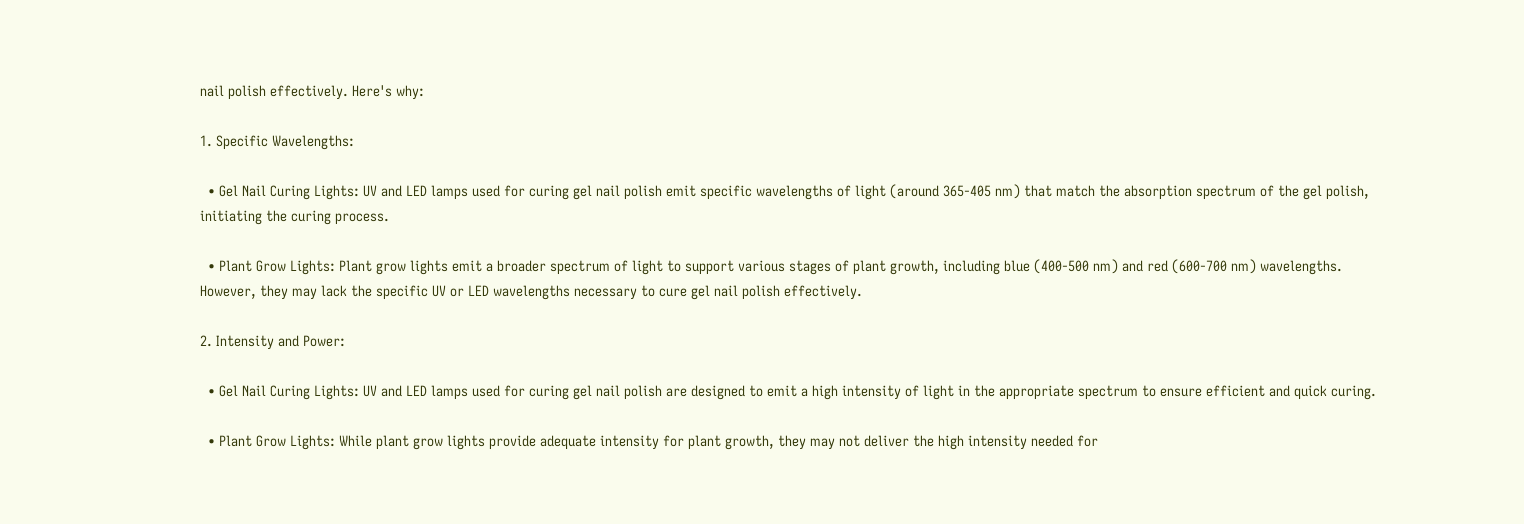nail polish effectively. Here's why:

1. Specific Wavelengths:

  • Gel Nail Curing Lights: UV and LED lamps used for curing gel nail polish emit specific wavelengths of light (around 365-405 nm) that match the absorption spectrum of the gel polish, initiating the curing process.

  • Plant Grow Lights: Plant grow lights emit a broader spectrum of light to support various stages of plant growth, including blue (400-500 nm) and red (600-700 nm) wavelengths. However, they may lack the specific UV or LED wavelengths necessary to cure gel nail polish effectively.

2. Intensity and Power:

  • Gel Nail Curing Lights: UV and LED lamps used for curing gel nail polish are designed to emit a high intensity of light in the appropriate spectrum to ensure efficient and quick curing.

  • Plant Grow Lights: While plant grow lights provide adequate intensity for plant growth, they may not deliver the high intensity needed for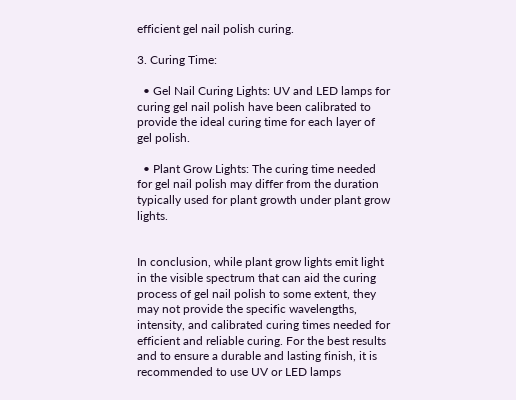efficient gel nail polish curing.

3. Curing Time:

  • Gel Nail Curing Lights: UV and LED lamps for curing gel nail polish have been calibrated to provide the ideal curing time for each layer of gel polish.

  • Plant Grow Lights: The curing time needed for gel nail polish may differ from the duration typically used for plant growth under plant grow lights.


In conclusion, while plant grow lights emit light in the visible spectrum that can aid the curing process of gel nail polish to some extent, they may not provide the specific wavelengths, intensity, and calibrated curing times needed for efficient and reliable curing. For the best results and to ensure a durable and lasting finish, it is recommended to use UV or LED lamps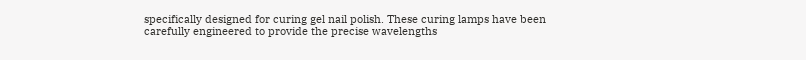specifically designed for curing gel nail polish. These curing lamps have been carefully engineered to provide the precise wavelengths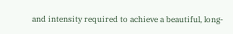and intensity required to achieve a beautiful, long-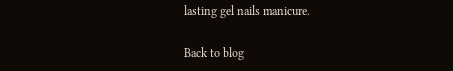lasting gel nails manicure.

Back to blog